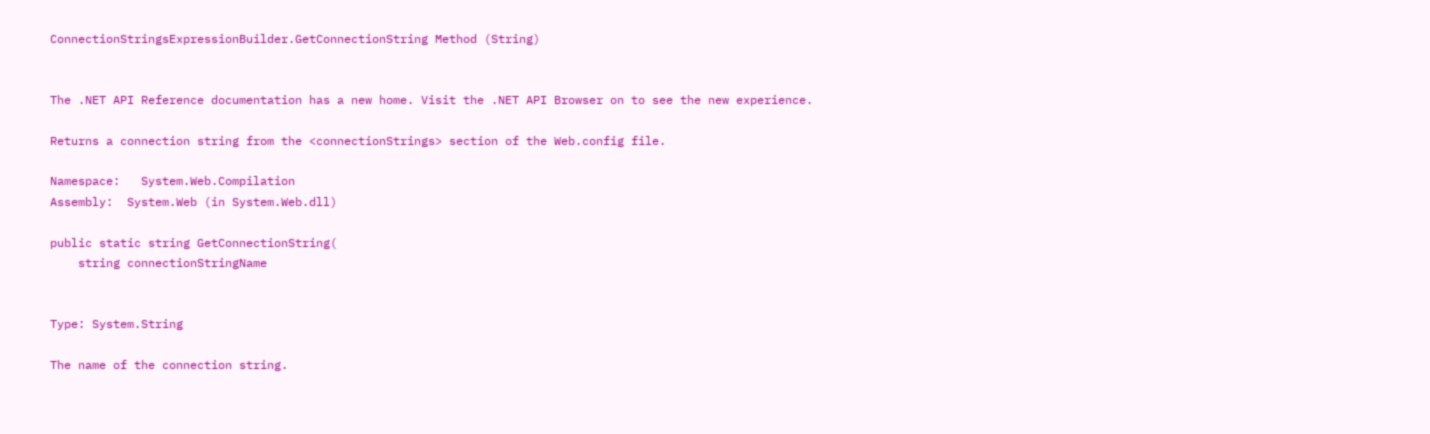ConnectionStringsExpressionBuilder.GetConnectionString Method (String)


The .NET API Reference documentation has a new home. Visit the .NET API Browser on to see the new experience.

Returns a connection string from the <connectionStrings> section of the Web.config file.

Namespace:   System.Web.Compilation
Assembly:  System.Web (in System.Web.dll)

public static string GetConnectionString(
    string connectionStringName


Type: System.String

The name of the connection string.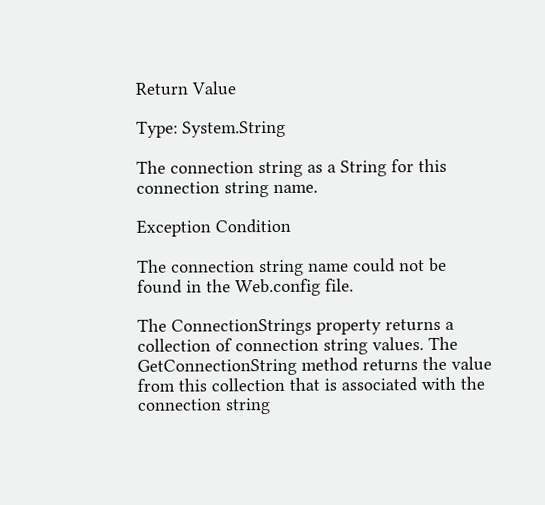Return Value

Type: System.String

The connection string as a String for this connection string name.

Exception Condition

The connection string name could not be found in the Web.config file.

The ConnectionStrings property returns a collection of connection string values. The GetConnectionString method returns the value from this collection that is associated with the connection string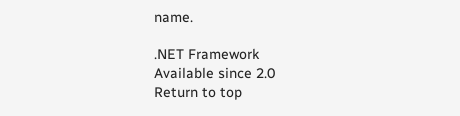name.

.NET Framework
Available since 2.0
Return to top